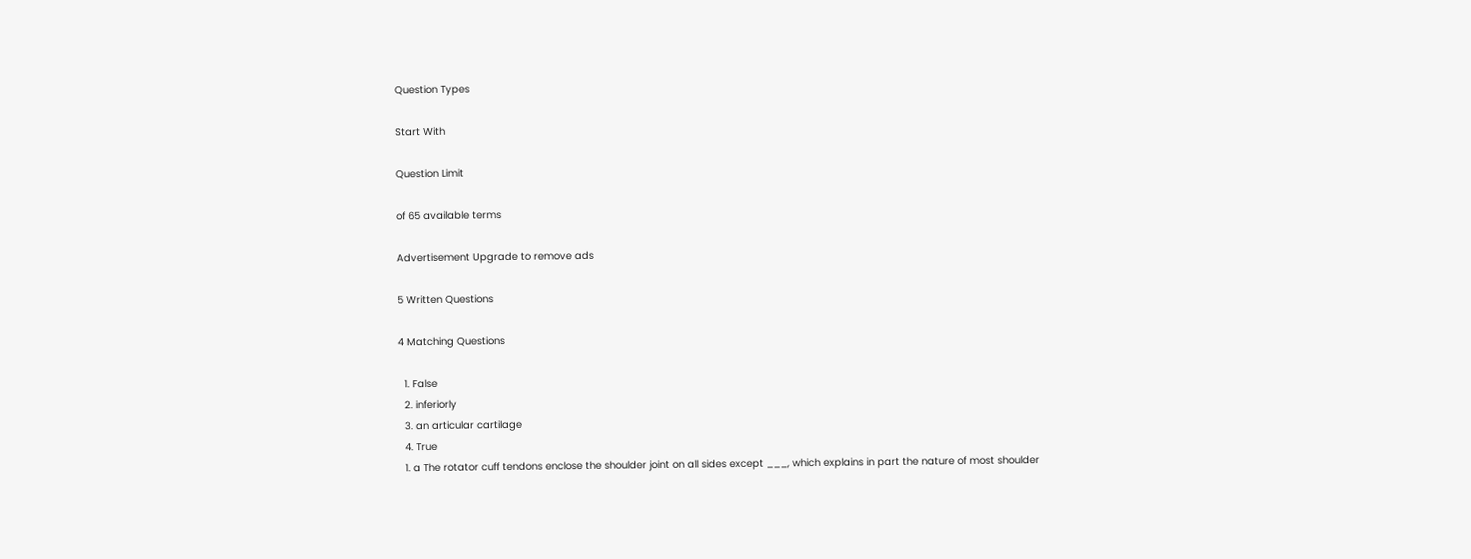Question Types

Start With

Question Limit

of 65 available terms

Advertisement Upgrade to remove ads

5 Written Questions

4 Matching Questions

  1. False
  2. inferiorly
  3. an articular cartilage
  4. True
  1. a The rotator cuff tendons enclose the shoulder joint on all sides except ___, which explains in part the nature of most shoulder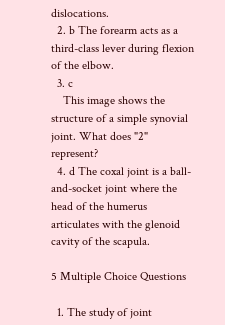dislocations.
  2. b The forearm acts as a third-class lever during flexion of the elbow.
  3. c
    This image shows the structure of a simple synovial joint. What does "2" represent?
  4. d The coxal joint is a ball-and-socket joint where the head of the humerus articulates with the glenoid cavity of the scapula.

5 Multiple Choice Questions

  1. The study of joint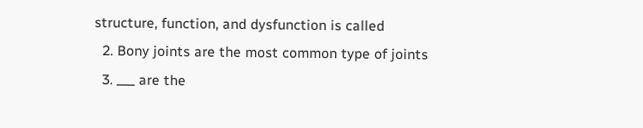structure, function, and dysfunction is called
  2. Bony joints are the most common type of joints
  3. ___ are the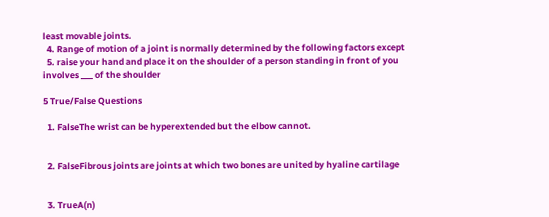least movable joints.
  4. Range of motion of a joint is normally determined by the following factors except
  5. raise your hand and place it on the shoulder of a person standing in front of you involves ___ of the shoulder

5 True/False Questions

  1. FalseThe wrist can be hyperextended but the elbow cannot.


  2. FalseFibrous joints are joints at which two bones are united by hyaline cartilage


  3. TrueA(n)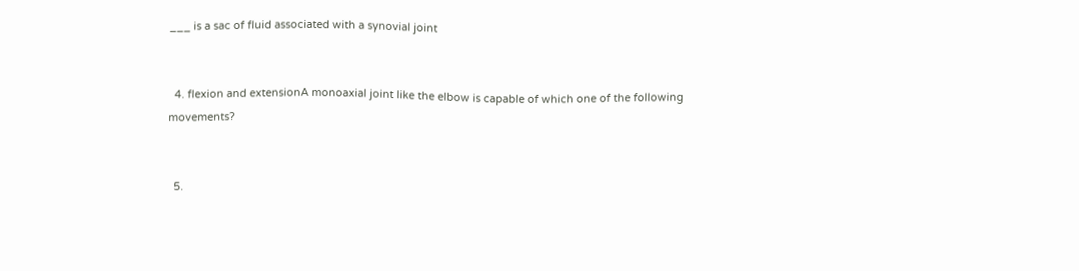___ is a sac of fluid associated with a synovial joint


  4. flexion and extensionA monoaxial joint like the elbow is capable of which one of the following movements?


  5.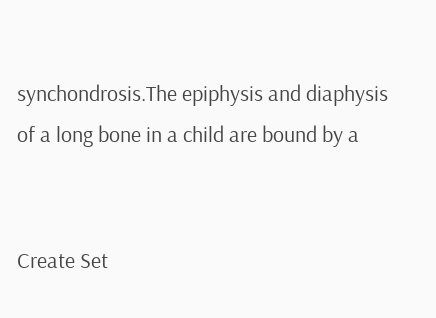synchondrosis.The epiphysis and diaphysis of a long bone in a child are bound by a


Create Set